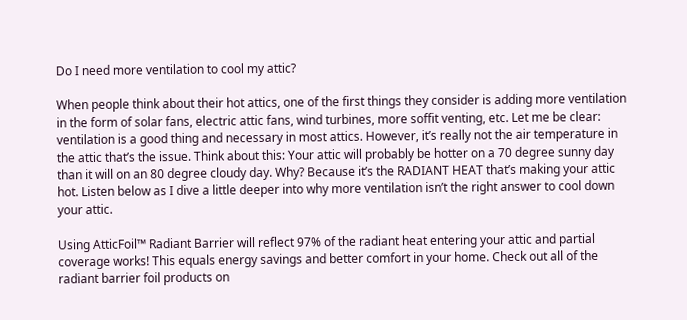Do I need more ventilation to cool my attic?

When people think about their hot attics, one of the first things they consider is adding more ventilation in the form of solar fans, electric attic fans, wind turbines, more soffit venting, etc. Let me be clear: ventilation is a good thing and necessary in most attics. However, it’s really not the air temperature in the attic that’s the issue. Think about this: Your attic will probably be hotter on a 70 degree sunny day than it will on an 80 degree cloudy day. Why? Because it’s the RADIANT HEAT that’s making your attic hot. Listen below as I dive a little deeper into why more ventilation isn’t the right answer to cool down your attic.

Using AtticFoil™ Radiant Barrier will reflect 97% of the radiant heat entering your attic and partial coverage works! This equals energy savings and better comfort in your home. Check out all of the radiant barrier foil products on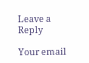Leave a Reply

Your email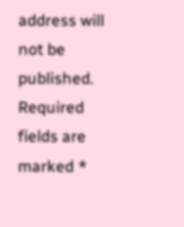address will not be published. Required fields are marked *